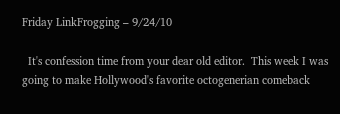Friday LinkFrogging – 9/24/10

  It's confession time from your dear old editor.  This week I was going to make Hollywood's favorite octogenerian comeback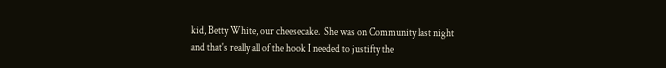kid, Betty White, our cheesecake.  She was on Community last night and that's really all of the hook I needed to justifty the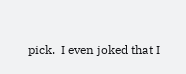pick.  I even joked that I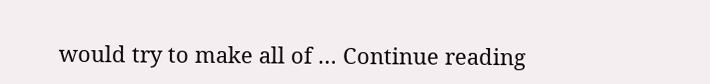would try to make all of … Continue reading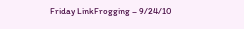Friday LinkFrogging – 9/24/10